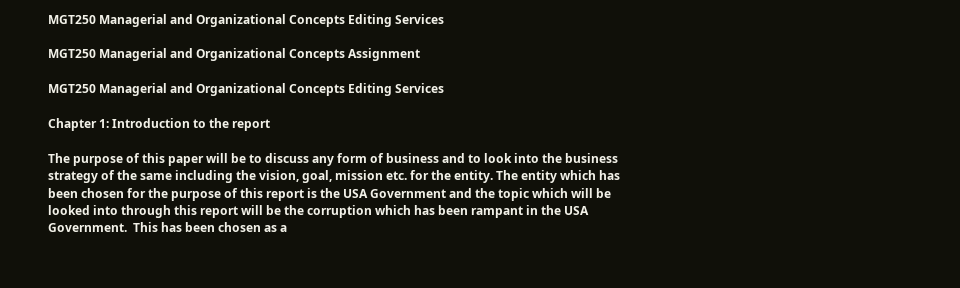MGT250 Managerial and Organizational Concepts Editing Services

MGT250 Managerial and Organizational Concepts Assignment

MGT250 Managerial and Organizational Concepts Editing Services

Chapter 1: Introduction to the report

The purpose of this paper will be to discuss any form of business and to look into the business strategy of the same including the vision, goal, mission etc. for the entity. The entity which has been chosen for the purpose of this report is the USA Government and the topic which will be looked into through this report will be the corruption which has been rampant in the USA Government.  This has been chosen as a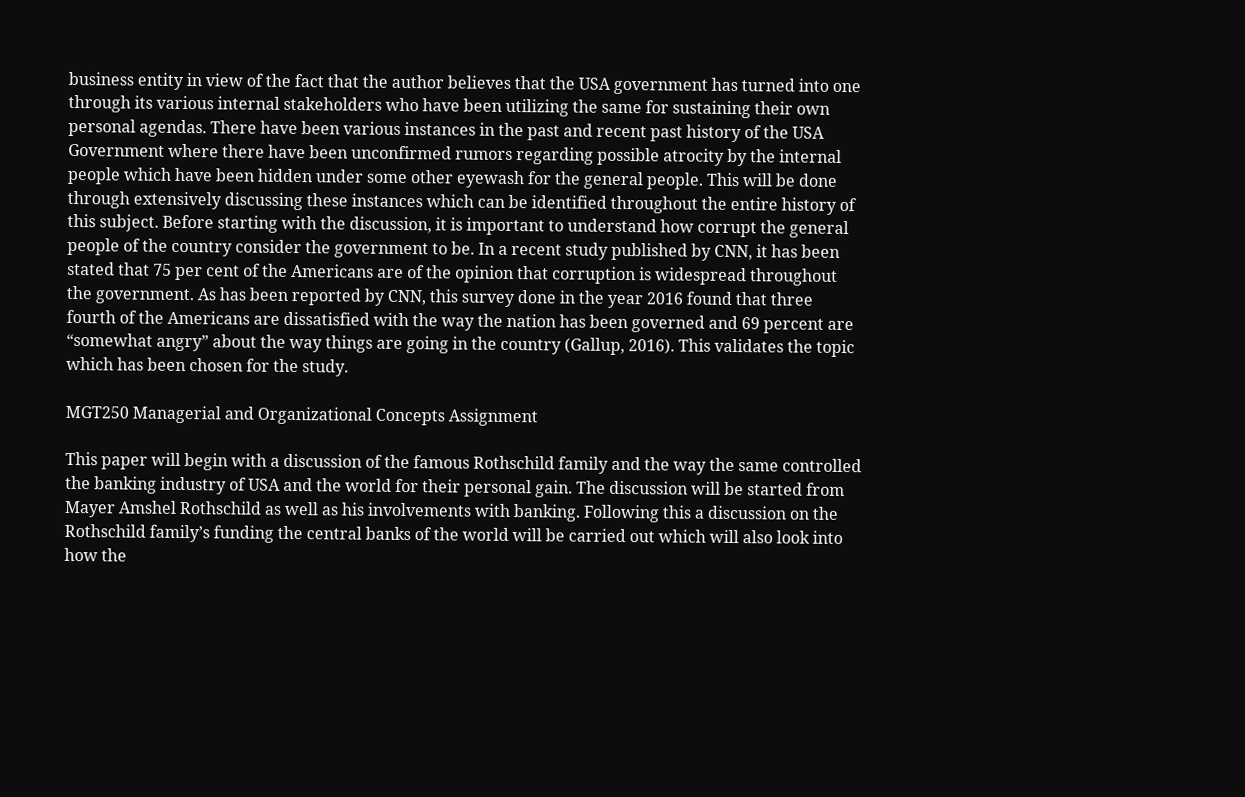business entity in view of the fact that the author believes that the USA government has turned into one through its various internal stakeholders who have been utilizing the same for sustaining their own personal agendas. There have been various instances in the past and recent past history of the USA Government where there have been unconfirmed rumors regarding possible atrocity by the internal people which have been hidden under some other eyewash for the general people. This will be done through extensively discussing these instances which can be identified throughout the entire history of this subject. Before starting with the discussion, it is important to understand how corrupt the general people of the country consider the government to be. In a recent study published by CNN, it has been stated that 75 per cent of the Americans are of the opinion that corruption is widespread throughout the government. As has been reported by CNN, this survey done in the year 2016 found that three fourth of the Americans are dissatisfied with the way the nation has been governed and 69 percent are “somewhat angry” about the way things are going in the country (Gallup, 2016). This validates the topic which has been chosen for the study.

MGT250 Managerial and Organizational Concepts Assignment

This paper will begin with a discussion of the famous Rothschild family and the way the same controlled the banking industry of USA and the world for their personal gain. The discussion will be started from Mayer Amshel Rothschild as well as his involvements with banking. Following this a discussion on the Rothschild family’s funding the central banks of the world will be carried out which will also look into how the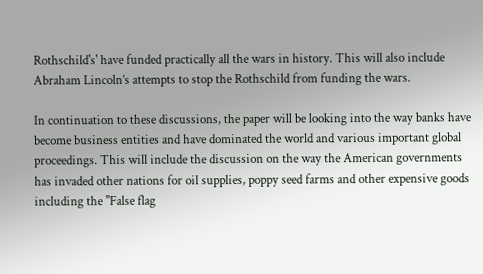Rothschild's' have funded practically all the wars in history. This will also include Abraham Lincoln’s attempts to stop the Rothschild from funding the wars.

In continuation to these discussions, the paper will be looking into the way banks have become business entities and have dominated the world and various important global proceedings. This will include the discussion on the way the American governments has invaded other nations for oil supplies, poppy seed farms and other expensive goods including the "False flag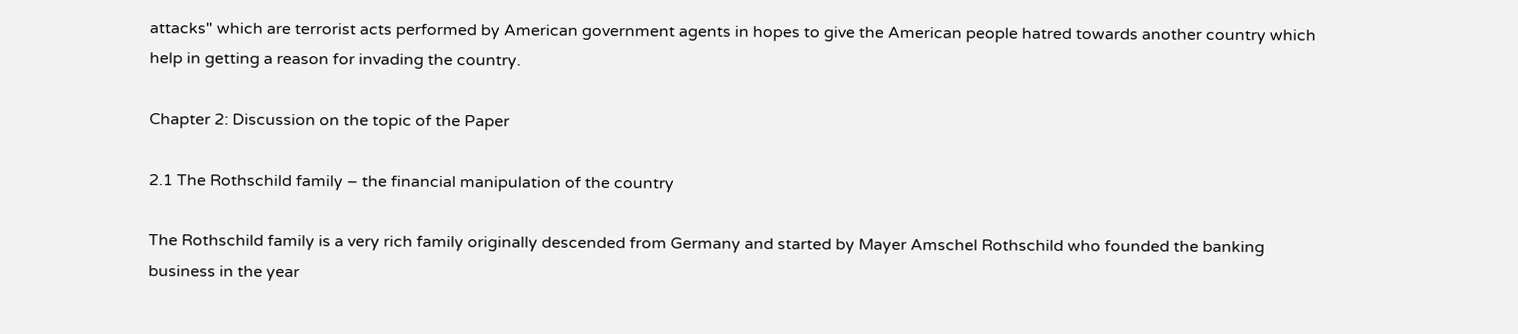attacks" which are terrorist acts performed by American government agents in hopes to give the American people hatred towards another country which help in getting a reason for invading the country.

Chapter 2: Discussion on the topic of the Paper

2.1 The Rothschild family – the financial manipulation of the country

The Rothschild family is a very rich family originally descended from Germany and started by Mayer Amschel Rothschild who founded the banking business in the year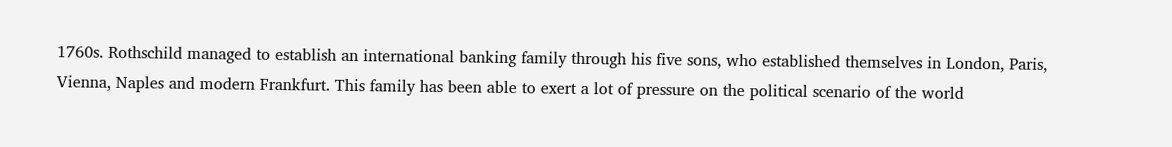1760s. Rothschild managed to establish an international banking family through his five sons, who established themselves in London, Paris, Vienna, Naples and modern Frankfurt. This family has been able to exert a lot of pressure on the political scenario of the world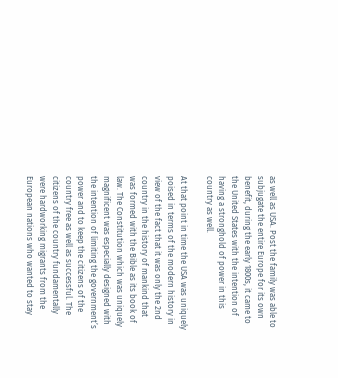as well as USA. Post the family was able to subjugate the entire Europe for its own benefit, during the early 1800s, it came to the United States with the intention of having a stronghold of power in this country as well.

At that point in time the USA was uniquely poised in terms of the modern history in view of the fact that it was only the 2nd country in the history of mankind that was formed with the Bible as its book of law. The Constitution which was uniquely magnificent was especially designed with the intention of limiting the government’s power and to keep the citizens of the country free as well as successful. The citizens of the country fundamentally were hardworking migrants from the European nations who wanted to stay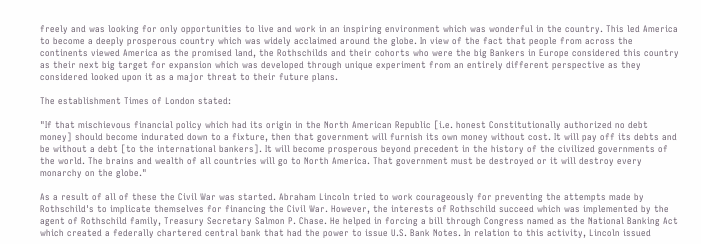freely and was looking for only opportunities to live and work in an inspiring environment which was wonderful in the country. This led America to become a deeply prosperous country which was widely acclaimed around the globe. In view of the fact that people from across the continents viewed America as the promised land, the Rothschilds and their cohorts who were the big Bankers in Europe considered this country as their next big target for expansion which was developed through unique experiment from an entirely different perspective as they considered looked upon it as a major threat to their future plans.

The establishment Times of London stated:

"If that mischievous financial policy which had its origin in the North American Republic [i.e. honest Constitutionally authorized no debt money] should become indurated down to a fixture, then that government will furnish its own money without cost. It will pay off its debts and be without a debt [to the international bankers]. It will become prosperous beyond precedent in the history of the civilized governments of the world. The brains and wealth of all countries will go to North America. That government must be destroyed or it will destroy every monarchy on the globe."

As a result of all of these the Civil War was started. Abraham Lincoln tried to work courageously for preventing the attempts made by Rothschild's to implicate themselves for financing the Civil War. However, the interests of Rothschild succeed which was implemented by the agent of Rothschild family, Treasury Secretary Salmon P. Chase. He helped in forcing a bill through Congress named as the National Banking Act which created a federally chartered central bank that had the power to issue U.S. Bank Notes. In relation to this activity, Lincoln issued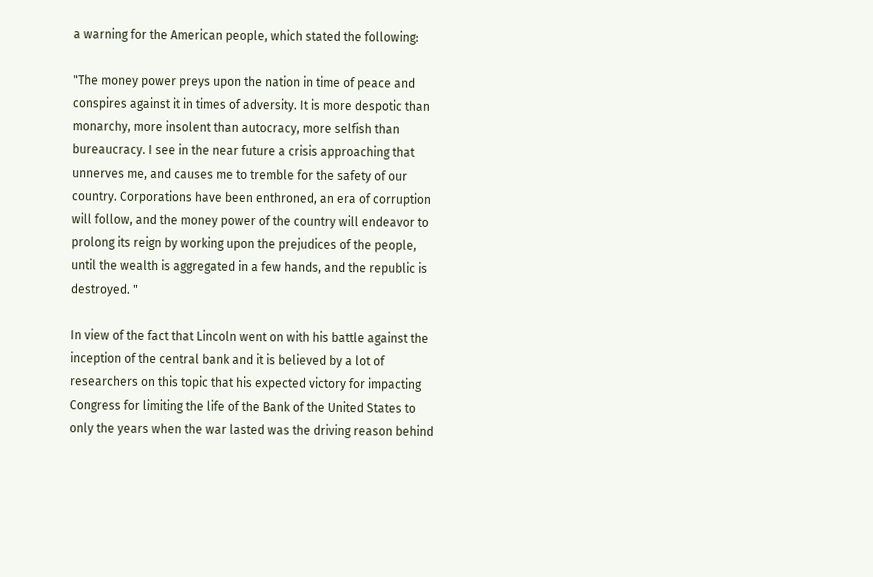a warning for the American people, which stated the following:

"The money power preys upon the nation in time of peace and conspires against it in times of adversity. It is more despotic than monarchy, more insolent than autocracy, more selfish than bureaucracy. I see in the near future a crisis approaching that unnerves me, and causes me to tremble for the safety of our country. Corporations have been enthroned, an era of corruption will follow, and the money power of the country will endeavor to prolong its reign by working upon the prejudices of the people, until the wealth is aggregated in a few hands, and the republic is destroyed. "

In view of the fact that Lincoln went on with his battle against the inception of the central bank and it is believed by a lot of researchers on this topic that his expected victory for impacting Congress for limiting the life of the Bank of the United States to only the years when the war lasted was the driving reason behind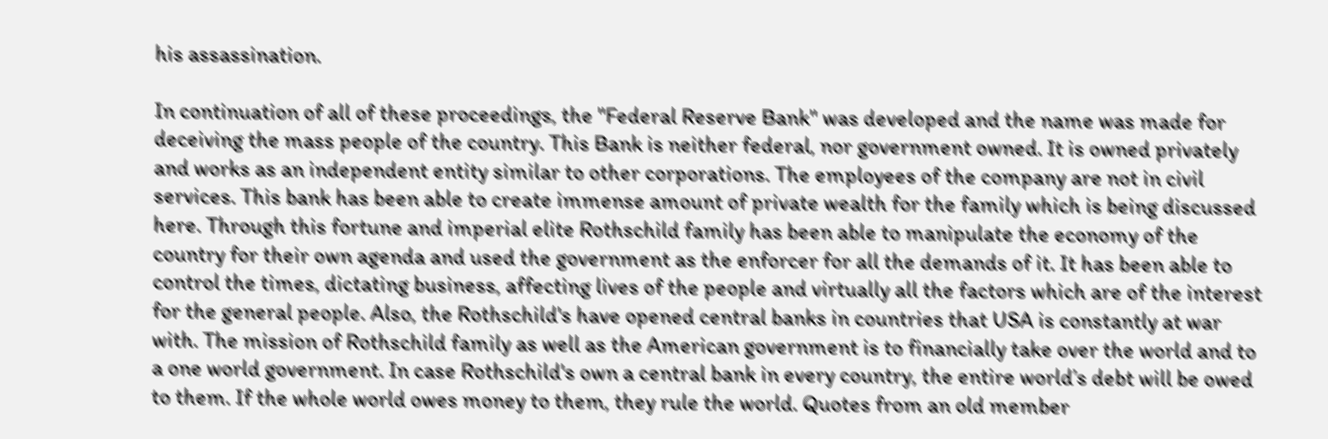his assassination.

In continuation of all of these proceedings, the "Federal Reserve Bank" was developed and the name was made for deceiving the mass people of the country. This Bank is neither federal, nor government owned. It is owned privately and works as an independent entity similar to other corporations. The employees of the company are not in civil services. This bank has been able to create immense amount of private wealth for the family which is being discussed here. Through this fortune and imperial elite Rothschild family has been able to manipulate the economy of the country for their own agenda and used the government as the enforcer for all the demands of it. It has been able to control the times, dictating business, affecting lives of the people and virtually all the factors which are of the interest for the general people. Also, the Rothschild's have opened central banks in countries that USA is constantly at war with. The mission of Rothschild family as well as the American government is to financially take over the world and to a one world government. In case Rothschild's own a central bank in every country, the entire world’s debt will be owed to them. If the whole world owes money to them, they rule the world. Quotes from an old member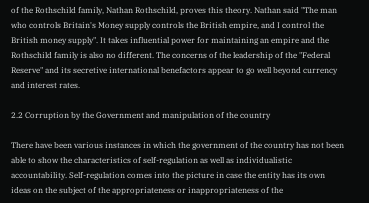of the Rothschild family, Nathan Rothschild, proves this theory. Nathan said "The man who controls Britain's Money supply controls the British empire, and I control the British money supply". It takes influential power for maintaining an empire and the Rothschild family is also no different. The concerns of the leadership of the "Federal Reserve" and its secretive international benefactors appear to go well beyond currency and interest rates.

2.2 Corruption by the Government and manipulation of the country

There have been various instances in which the government of the country has not been able to show the characteristics of self-regulation as well as individualistic accountability. Self-regulation comes into the picture in case the entity has its own ideas on the subject of the appropriateness or inappropriateness of the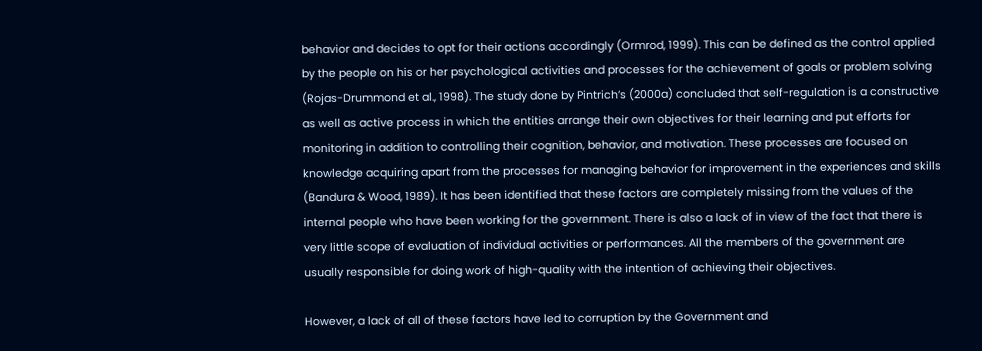behavior and decides to opt for their actions accordingly (Ormrod, 1999). This can be defined as the control applied by the people on his or her psychological activities and processes for the achievement of goals or problem solving (Rojas-Drummond et al., 1998). The study done by Pintrich’s (2000a) concluded that self-regulation is a constructive as well as active process in which the entities arrange their own objectives for their learning and put efforts for monitoring in addition to controlling their cognition, behavior, and motivation. These processes are focused on knowledge acquiring apart from the processes for managing behavior for improvement in the experiences and skills (Bandura & Wood, 1989). It has been identified that these factors are completely missing from the values of the internal people who have been working for the government. There is also a lack of in view of the fact that there is very little scope of evaluation of individual activities or performances. All the members of the government are usually responsible for doing work of high-quality with the intention of achieving their objectives.

However, a lack of all of these factors have led to corruption by the Government and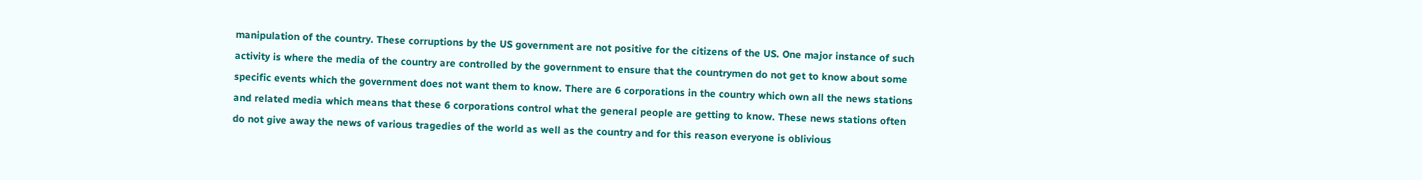manipulation of the country. These corruptions by the US government are not positive for the citizens of the US. One major instance of such activity is where the media of the country are controlled by the government to ensure that the countrymen do not get to know about some specific events which the government does not want them to know. There are 6 corporations in the country which own all the news stations and related media which means that these 6 corporations control what the general people are getting to know. These news stations often do not give away the news of various tragedies of the world as well as the country and for this reason everyone is oblivious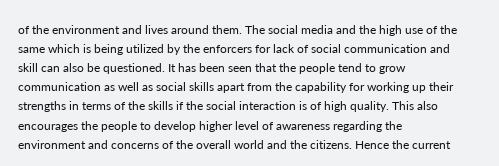of the environment and lives around them. The social media and the high use of the same which is being utilized by the enforcers for lack of social communication and skill can also be questioned. It has been seen that the people tend to grow communication as well as social skills apart from the capability for working up their strengths in terms of the skills if the social interaction is of high quality. This also encourages the people to develop higher level of awareness regarding the environment and concerns of the overall world and the citizens. Hence the current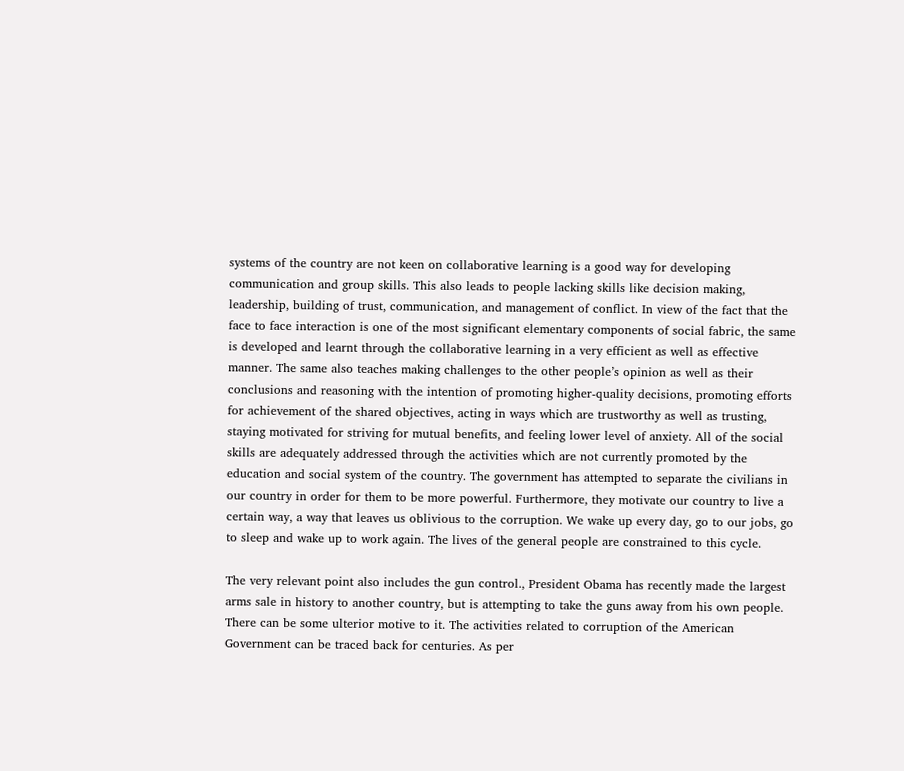systems of the country are not keen on collaborative learning is a good way for developing communication and group skills. This also leads to people lacking skills like decision making, leadership, building of trust, communication, and management of conflict. In view of the fact that the face to face interaction is one of the most significant elementary components of social fabric, the same is developed and learnt through the collaborative learning in a very efficient as well as effective manner. The same also teaches making challenges to the other people’s opinion as well as their conclusions and reasoning with the intention of promoting higher-quality decisions, promoting efforts for achievement of the shared objectives, acting in ways which are trustworthy as well as trusting, staying motivated for striving for mutual benefits, and feeling lower level of anxiety. All of the social skills are adequately addressed through the activities which are not currently promoted by the education and social system of the country. The government has attempted to separate the civilians in our country in order for them to be more powerful. Furthermore, they motivate our country to live a certain way, a way that leaves us oblivious to the corruption. We wake up every day, go to our jobs, go to sleep and wake up to work again. The lives of the general people are constrained to this cycle.

The very relevant point also includes the gun control., President Obama has recently made the largest arms sale in history to another country, but is attempting to take the guns away from his own people. There can be some ulterior motive to it. The activities related to corruption of the American Government can be traced back for centuries. As per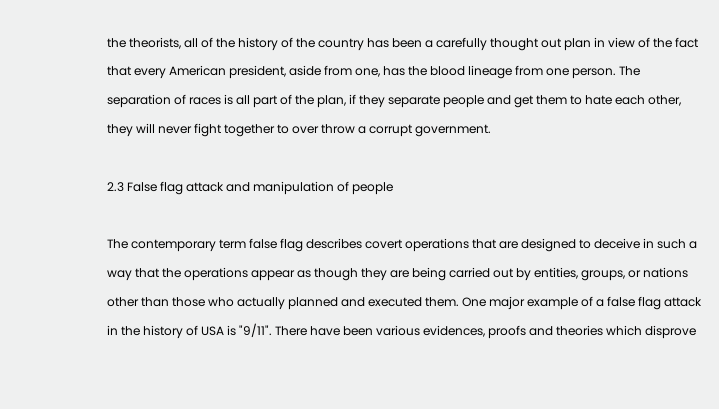the theorists, all of the history of the country has been a carefully thought out plan in view of the fact that every American president, aside from one, has the blood lineage from one person. The separation of races is all part of the plan, if they separate people and get them to hate each other, they will never fight together to over throw a corrupt government.

2.3 False flag attack and manipulation of people

The contemporary term false flag describes covert operations that are designed to deceive in such a way that the operations appear as though they are being carried out by entities, groups, or nations other than those who actually planned and executed them. One major example of a false flag attack in the history of USA is "9/11". There have been various evidences, proofs and theories which disprove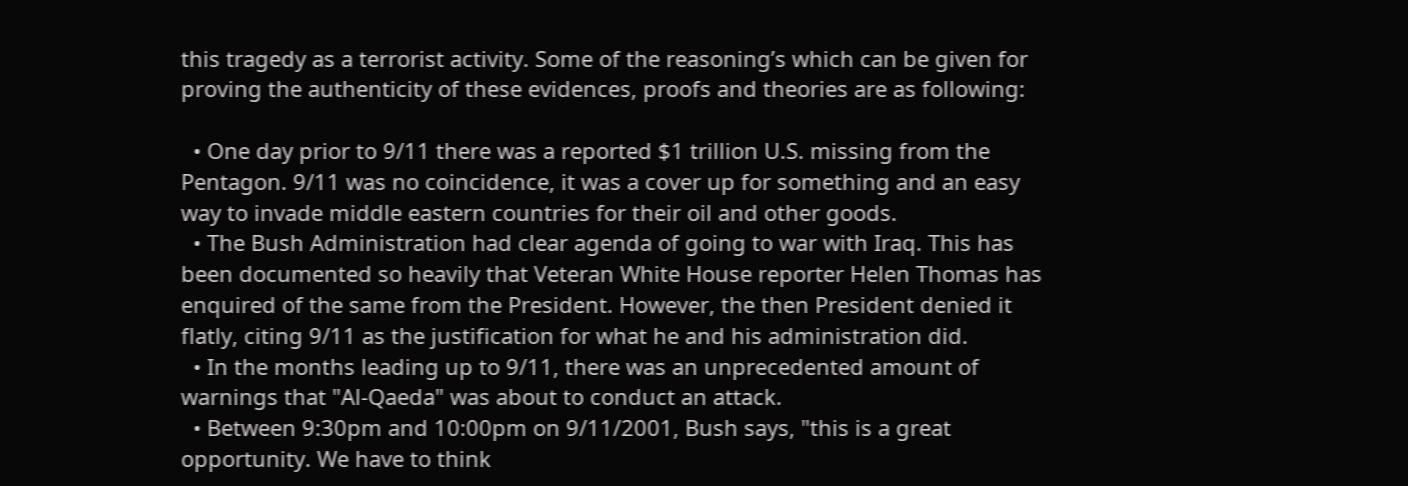this tragedy as a terrorist activity. Some of the reasoning’s which can be given for proving the authenticity of these evidences, proofs and theories are as following:

  • One day prior to 9/11 there was a reported $1 trillion U.S. missing from the Pentagon. 9/11 was no coincidence, it was a cover up for something and an easy way to invade middle eastern countries for their oil and other goods.
  • The Bush Administration had clear agenda of going to war with Iraq. This has been documented so heavily that Veteran White House reporter Helen Thomas has enquired of the same from the President. However, the then President denied it flatly, citing 9/11 as the justification for what he and his administration did.
  • In the months leading up to 9/11, there was an unprecedented amount of warnings that "Al-Qaeda" was about to conduct an attack.
  • Between 9:30pm and 10:00pm on 9/11/2001, Bush says, "this is a great opportunity. We have to think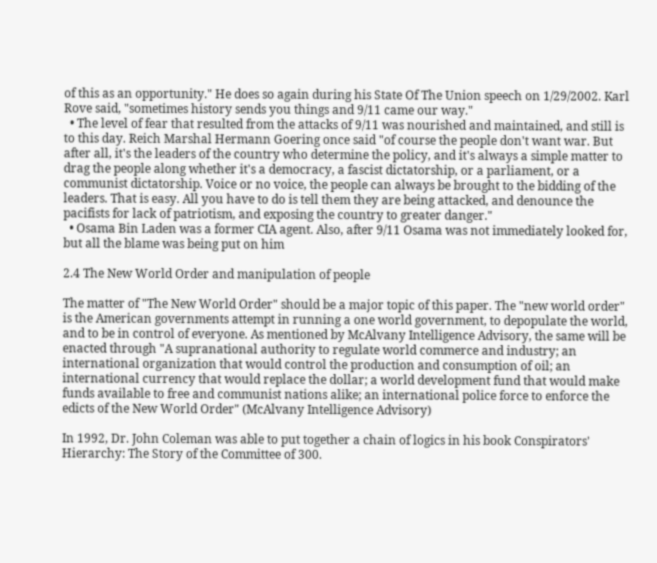of this as an opportunity." He does so again during his State Of The Union speech on 1/29/2002. Karl Rove said, "sometimes history sends you things and 9/11 came our way."
  • The level of fear that resulted from the attacks of 9/11 was nourished and maintained, and still is to this day. Reich Marshal Hermann Goering once said "of course the people don't want war. But after all, it's the leaders of the country who determine the policy, and it's always a simple matter to drag the people along whether it's a democracy, a fascist dictatorship, or a parliament, or a communist dictatorship. Voice or no voice, the people can always be brought to the bidding of the leaders. That is easy. All you have to do is tell them they are being attacked, and denounce the pacifists for lack of patriotism, and exposing the country to greater danger."
  • Osama Bin Laden was a former CIA agent. Also, after 9/11 Osama was not immediately looked for, but all the blame was being put on him

2.4 The New World Order and manipulation of people

The matter of "The New World Order" should be a major topic of this paper. The "new world order" is the American governments attempt in running a one world government, to depopulate the world, and to be in control of everyone. As mentioned by McAlvany Intelligence Advisory, the same will be enacted through "A supranational authority to regulate world commerce and industry; an international organization that would control the production and consumption of oil; an international currency that would replace the dollar; a world development fund that would make funds available to free and communist nations alike; an international police force to enforce the edicts of the New World Order" (McAlvany Intelligence Advisory)

In 1992, Dr. John Coleman was able to put together a chain of logics in his book Conspirators' Hierarchy: The Story of the Committee of 300.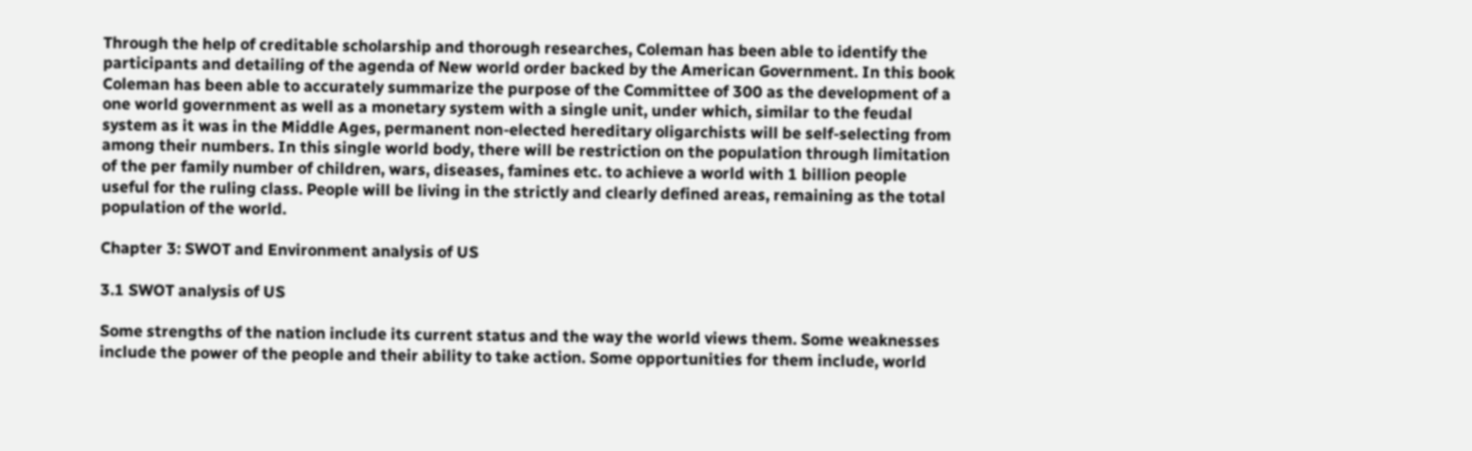Through the help of creditable scholarship and thorough researches, Coleman has been able to identify the participants and detailing of the agenda of New world order backed by the American Government. In this book Coleman has been able to accurately summarize the purpose of the Committee of 300 as the development of a one world government as well as a monetary system with a single unit, under which, similar to the feudal system as it was in the Middle Ages, permanent non-elected hereditary oligarchists will be self-selecting from among their numbers. In this single world body, there will be restriction on the population through limitation of the per family number of children, wars, diseases, famines etc. to achieve a world with 1 billion people useful for the ruling class. People will be living in the strictly and clearly defined areas, remaining as the total population of the world.

Chapter 3: SWOT and Environment analysis of US

3.1 SWOT analysis of US

Some strengths of the nation include its current status and the way the world views them. Some weaknesses include the power of the people and their ability to take action. Some opportunities for them include, world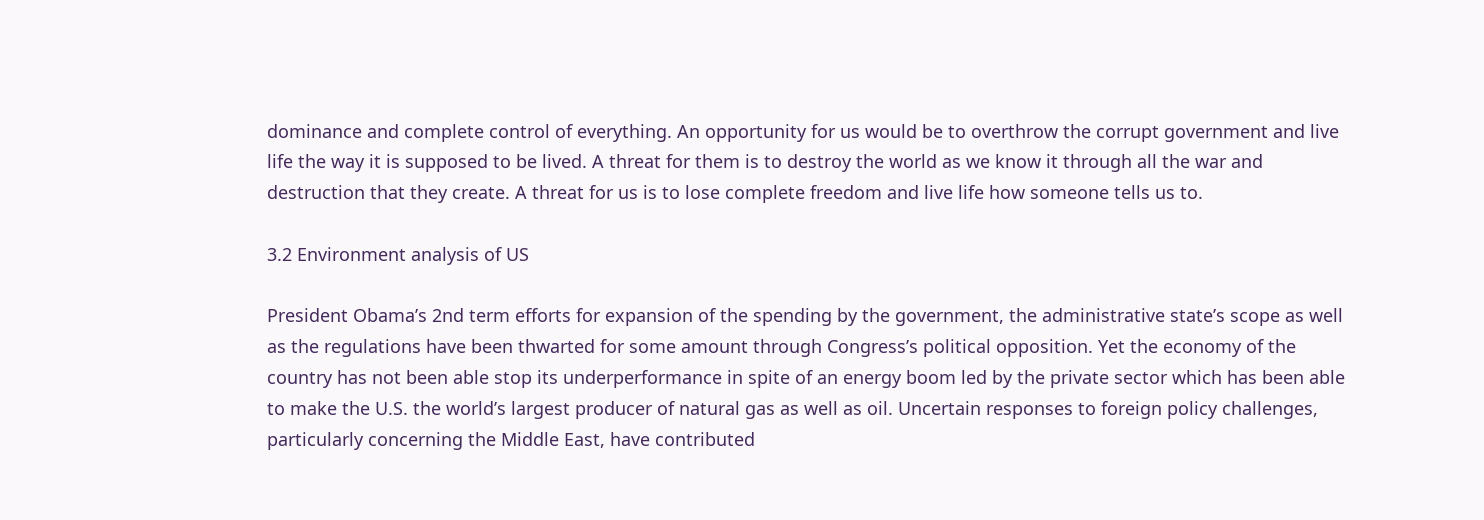dominance and complete control of everything. An opportunity for us would be to overthrow the corrupt government and live life the way it is supposed to be lived. A threat for them is to destroy the world as we know it through all the war and destruction that they create. A threat for us is to lose complete freedom and live life how someone tells us to.

3.2 Environment analysis of US

President Obama’s 2nd term efforts for expansion of the spending by the government, the administrative state’s scope as well as the regulations have been thwarted for some amount through Congress’s political opposition. Yet the economy of the country has not been able stop its underperformance in spite of an energy boom led by the private sector which has been able to make the U.S. the world’s largest producer of natural gas as well as oil. Uncertain responses to foreign policy challenges, particularly concerning the Middle East, have contributed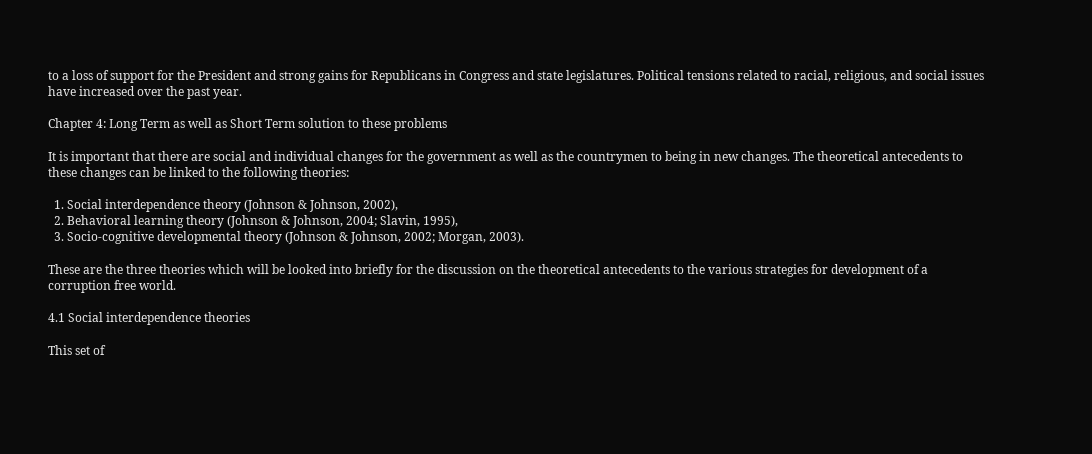to a loss of support for the President and strong gains for Republicans in Congress and state legislatures. Political tensions related to racial, religious, and social issues have increased over the past year.

Chapter 4: Long Term as well as Short Term solution to these problems

It is important that there are social and individual changes for the government as well as the countrymen to being in new changes. The theoretical antecedents to these changes can be linked to the following theories:

  1. Social interdependence theory (Johnson & Johnson, 2002),
  2. Behavioral learning theory (Johnson & Johnson, 2004; Slavin, 1995),
  3. Socio-cognitive developmental theory (Johnson & Johnson, 2002; Morgan, 2003).

These are the three theories which will be looked into briefly for the discussion on the theoretical antecedents to the various strategies for development of a corruption free world.

4.1 Social interdependence theories

This set of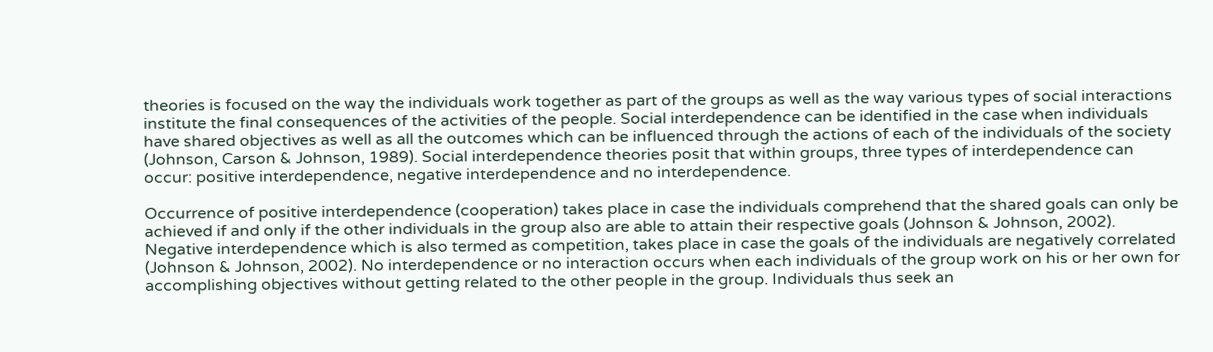theories is focused on the way the individuals work together as part of the groups as well as the way various types of social interactions institute the final consequences of the activities of the people. Social interdependence can be identified in the case when individuals have shared objectives as well as all the outcomes which can be influenced through the actions of each of the individuals of the society (Johnson, Carson & Johnson, 1989). Social interdependence theories posit that within groups, three types of interdependence can occur: positive interdependence, negative interdependence and no interdependence.

Occurrence of positive interdependence (cooperation) takes place in case the individuals comprehend that the shared goals can only be achieved if and only if the other individuals in the group also are able to attain their respective goals (Johnson & Johnson, 2002). Negative interdependence which is also termed as competition, takes place in case the goals of the individuals are negatively correlated (Johnson & Johnson, 2002). No interdependence or no interaction occurs when each individuals of the group work on his or her own for accomplishing objectives without getting related to the other people in the group. Individuals thus seek an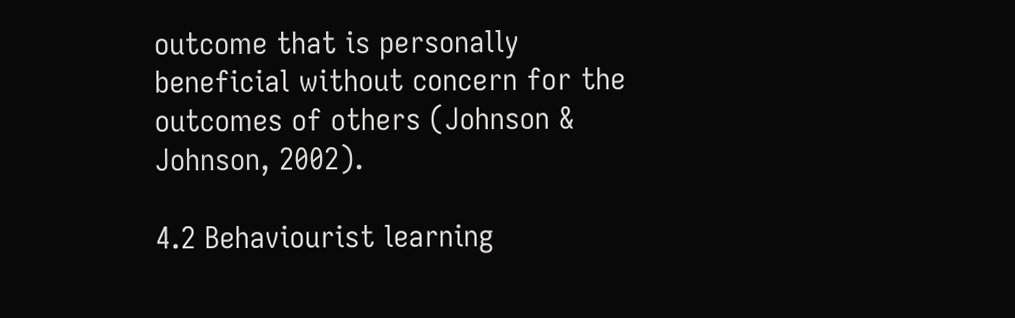outcome that is personally beneficial without concern for the outcomes of others (Johnson & Johnson, 2002).

4.2 Behaviourist learning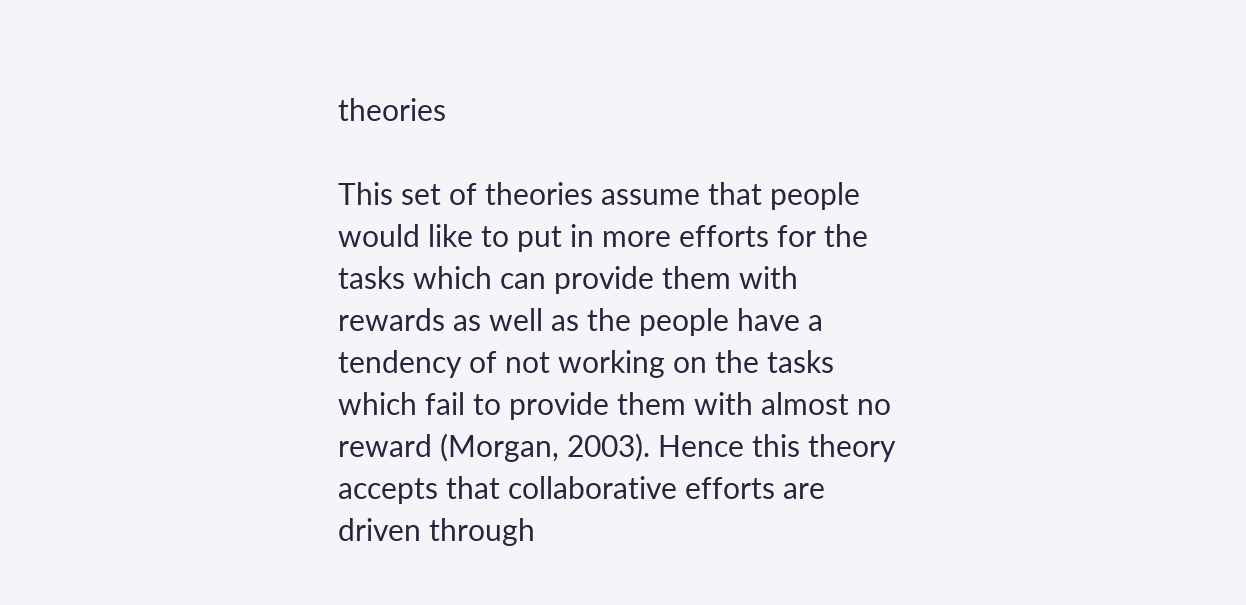theories

This set of theories assume that people would like to put in more efforts for the tasks which can provide them with rewards as well as the people have a tendency of not working on the tasks which fail to provide them with almost no reward (Morgan, 2003). Hence this theory accepts that collaborative efforts are driven through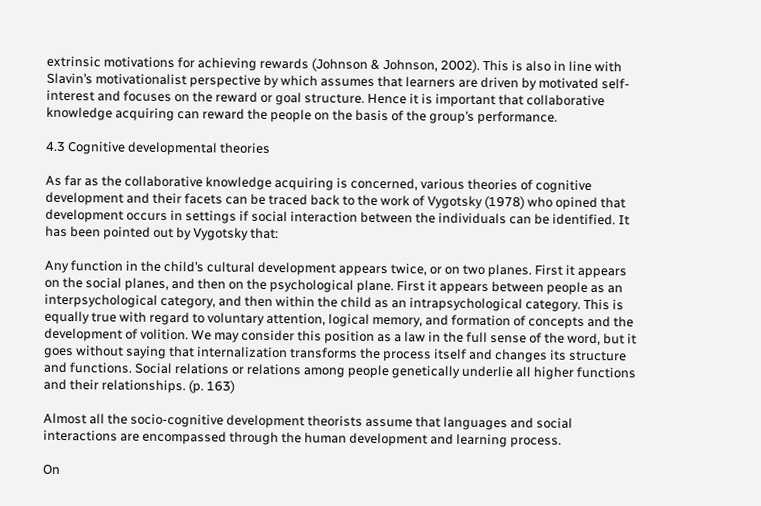extrinsic motivations for achieving rewards (Johnson & Johnson, 2002). This is also in line with Slavin’s motivationalist perspective by which assumes that learners are driven by motivated self-interest and focuses on the reward or goal structure. Hence it is important that collaborative knowledge acquiring can reward the people on the basis of the group’s performance.

4.3 Cognitive developmental theories

As far as the collaborative knowledge acquiring is concerned, various theories of cognitive development and their facets can be traced back to the work of Vygotsky (1978) who opined that development occurs in settings if social interaction between the individuals can be identified. It has been pointed out by Vygotsky that:

Any function in the child’s cultural development appears twice, or on two planes. First it appears on the social planes, and then on the psychological plane. First it appears between people as an interpsychological category, and then within the child as an intrapsychological category. This is equally true with regard to voluntary attention, logical memory, and formation of concepts and the development of volition. We may consider this position as a law in the full sense of the word, but it goes without saying that internalization transforms the process itself and changes its structure and functions. Social relations or relations among people genetically underlie all higher functions and their relationships. (p. 163)

Almost all the socio-cognitive development theorists assume that languages and social interactions are encompassed through the human development and learning process.

On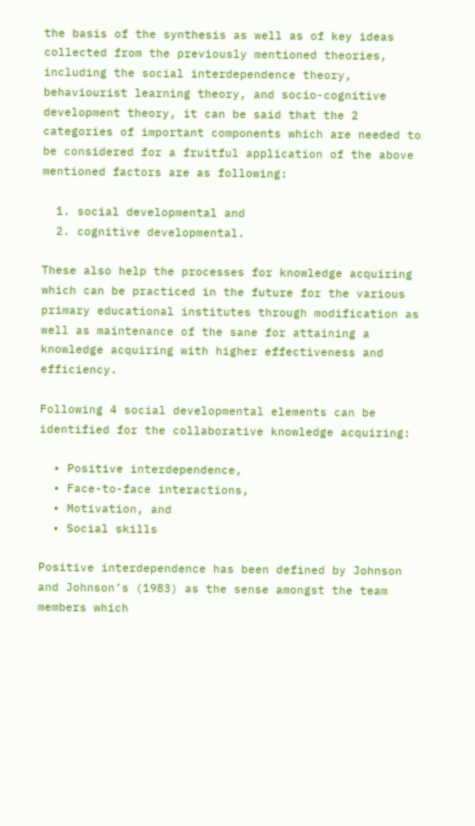the basis of the synthesis as well as of key ideas collected from the previously mentioned theories, including the social interdependence theory, behaviourist learning theory, and socio-cognitive development theory, it can be said that the 2 categories of important components which are needed to be considered for a fruitful application of the above mentioned factors are as following:

  1. social developmental and
  2. cognitive developmental.

These also help the processes for knowledge acquiring which can be practiced in the future for the various primary educational institutes through modification as well as maintenance of the sane for attaining a knowledge acquiring with higher effectiveness and efficiency.

Following 4 social developmental elements can be identified for the collaborative knowledge acquiring:

  • Positive interdependence,
  • Face-to-face interactions,
  • Motivation, and
  • Social skills

Positive interdependence has been defined by Johnson and Johnson’s (1983) as the sense amongst the team members which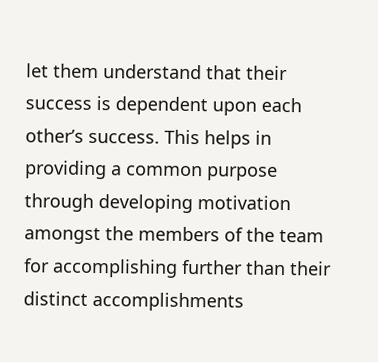let them understand that their success is dependent upon each other’s success. This helps in providing a common purpose through developing motivation amongst the members of the team for accomplishing further than their distinct accomplishments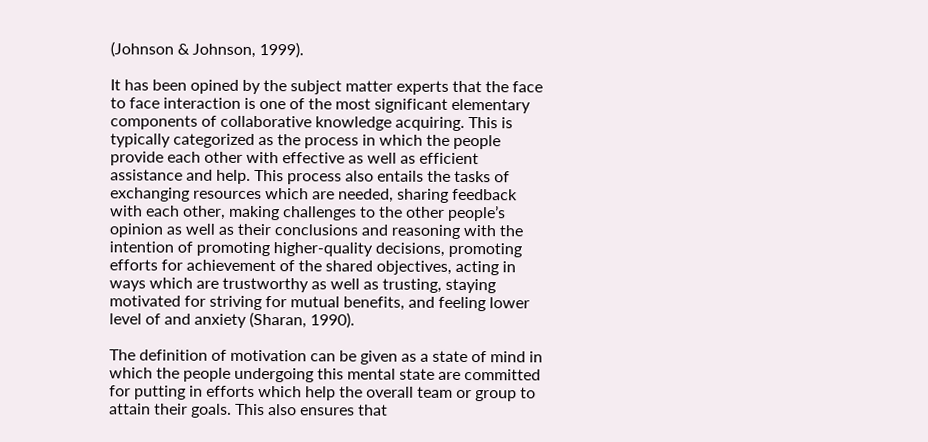(Johnson & Johnson, 1999).

It has been opined by the subject matter experts that the face to face interaction is one of the most significant elementary components of collaborative knowledge acquiring. This is typically categorized as the process in which the people provide each other with effective as well as efficient assistance and help. This process also entails the tasks of exchanging resources which are needed, sharing feedback with each other, making challenges to the other people’s opinion as well as their conclusions and reasoning with the intention of promoting higher-quality decisions, promoting efforts for achievement of the shared objectives, acting in ways which are trustworthy as well as trusting, staying motivated for striving for mutual benefits, and feeling lower level of and anxiety (Sharan, 1990).

The definition of motivation can be given as a state of mind in which the people undergoing this mental state are committed for putting in efforts which help the overall team or group to attain their goals. This also ensures that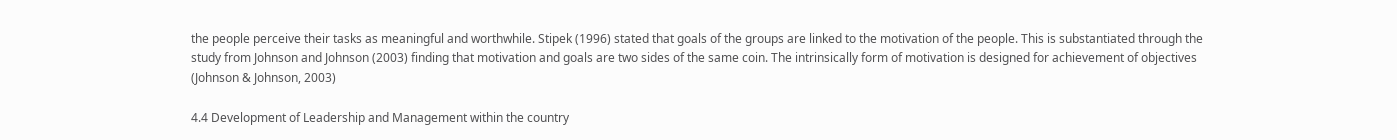the people perceive their tasks as meaningful and worthwhile. Stipek (1996) stated that goals of the groups are linked to the motivation of the people. This is substantiated through the study from Johnson and Johnson (2003) finding that motivation and goals are two sides of the same coin. The intrinsically form of motivation is designed for achievement of objectives (Johnson & Johnson, 2003)

4.4 Development of Leadership and Management within the country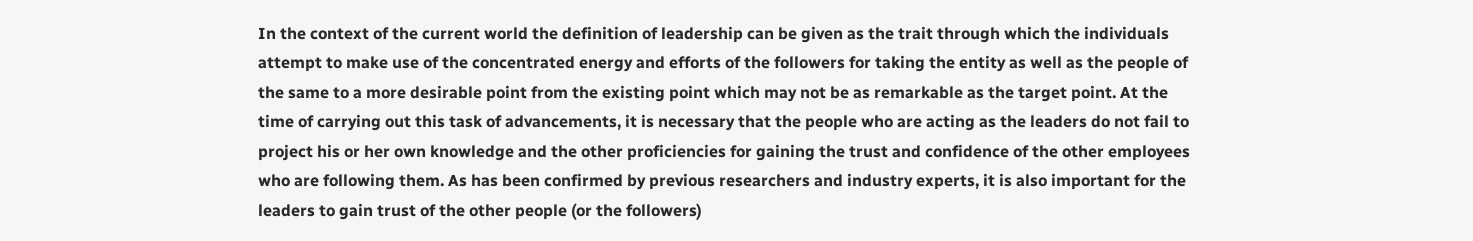In the context of the current world the definition of leadership can be given as the trait through which the individuals attempt to make use of the concentrated energy and efforts of the followers for taking the entity as well as the people of the same to a more desirable point from the existing point which may not be as remarkable as the target point. At the time of carrying out this task of advancements, it is necessary that the people who are acting as the leaders do not fail to project his or her own knowledge and the other proficiencies for gaining the trust and confidence of the other employees who are following them. As has been confirmed by previous researchers and industry experts, it is also important for the leaders to gain trust of the other people (or the followers)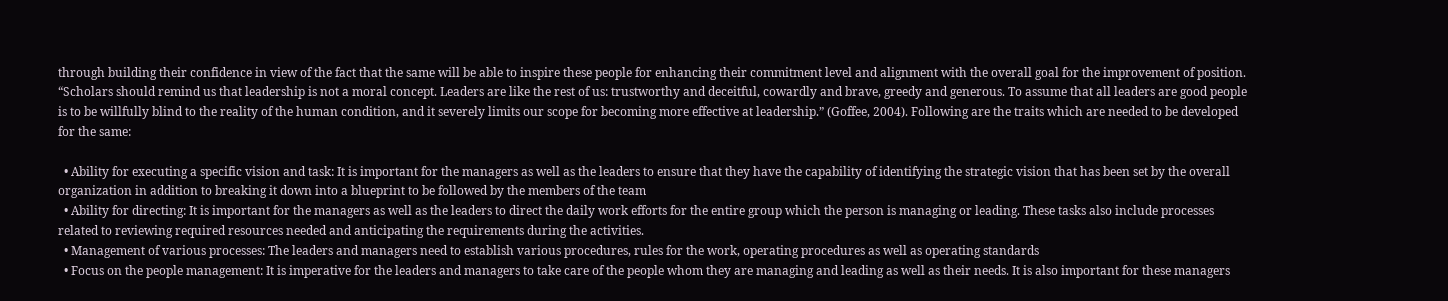through building their confidence in view of the fact that the same will be able to inspire these people for enhancing their commitment level and alignment with the overall goal for the improvement of position. “Scholars should remind us that leadership is not a moral concept. Leaders are like the rest of us: trustworthy and deceitful, cowardly and brave, greedy and generous. To assume that all leaders are good people is to be willfully blind to the reality of the human condition, and it severely limits our scope for becoming more effective at leadership.” (Goffee, 2004). Following are the traits which are needed to be developed for the same:

  • Ability for executing a specific vision and task: It is important for the managers as well as the leaders to ensure that they have the capability of identifying the strategic vision that has been set by the overall organization in addition to breaking it down into a blueprint to be followed by the members of the team
  • Ability for directing: It is important for the managers as well as the leaders to direct the daily work efforts for the entire group which the person is managing or leading. These tasks also include processes related to reviewing required resources needed and anticipating the requirements during the activities.
  • Management of various processes: The leaders and managers need to establish various procedures, rules for the work, operating procedures as well as operating standards
  • Focus on the people management: It is imperative for the leaders and managers to take care of the people whom they are managing and leading as well as their needs. It is also important for these managers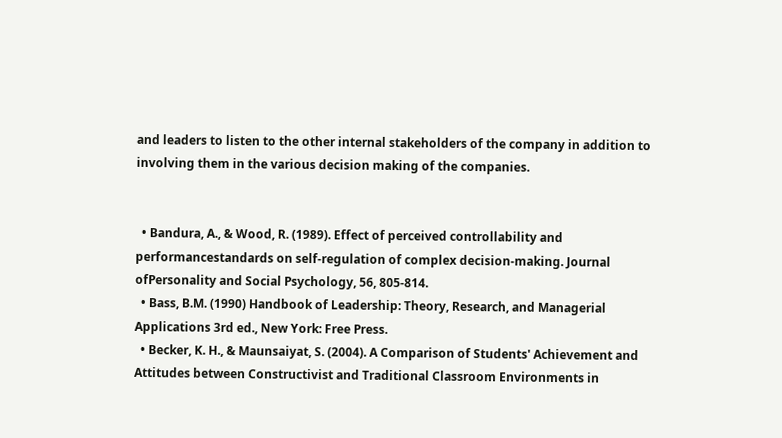and leaders to listen to the other internal stakeholders of the company in addition to involving them in the various decision making of the companies.


  • Bandura, A., & Wood, R. (1989). Effect of perceived controllability and performancestandards on self-regulation of complex decision-making. Journal ofPersonality and Social Psychology, 56, 805-814.
  • Bass, B.M. (1990) Handbook of Leadership: Theory, Research, and Managerial Applications 3rd ed., New York: Free Press.
  • Becker, K. H., & Maunsaiyat, S. (2004). A Comparison of Students' Achievement and Attitudes between Constructivist and Traditional Classroom Environments in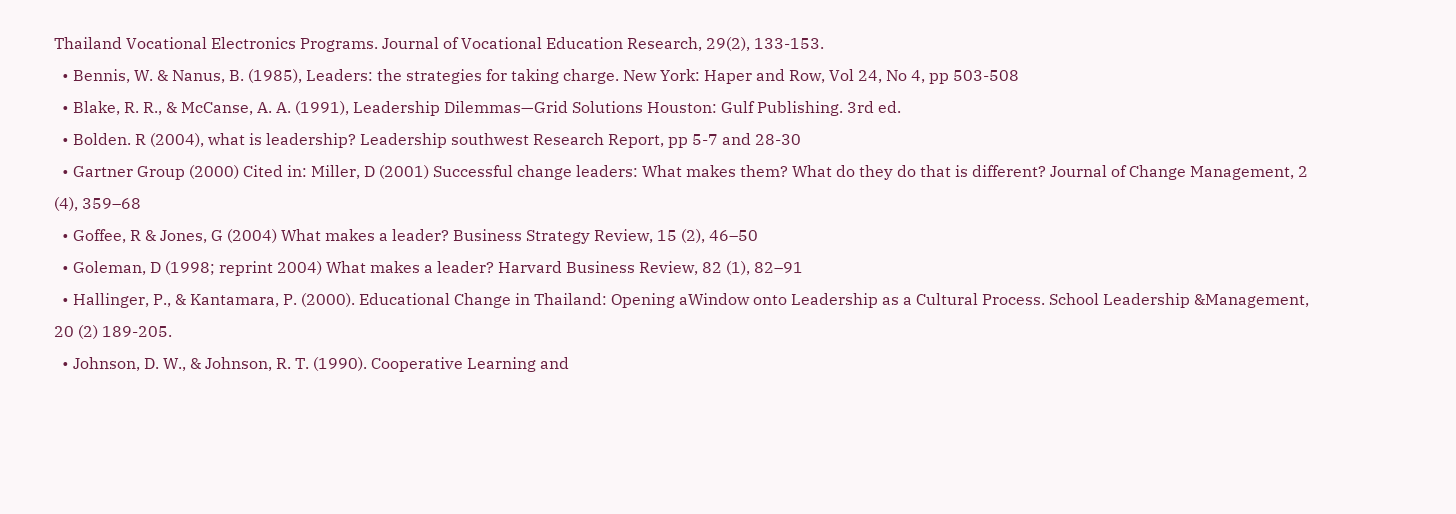Thailand Vocational Electronics Programs. Journal of Vocational Education Research, 29(2), 133-153.
  • Bennis, W. & Nanus, B. (1985), Leaders: the strategies for taking charge. New York: Haper and Row, Vol 24, No 4, pp 503-508
  • Blake, R. R., & McCanse, A. A. (1991), Leadership Dilemmas—Grid Solutions Houston: Gulf Publishing. 3rd ed.
  • Bolden. R (2004), what is leadership? Leadership southwest Research Report, pp 5-7 and 28-30
  • Gartner Group (2000) Cited in: Miller, D (2001) Successful change leaders: What makes them? What do they do that is different? Journal of Change Management, 2 (4), 359–68
  • Goffee, R & Jones, G (2004) What makes a leader? Business Strategy Review, 15 (2), 46–50
  • Goleman, D (1998; reprint 2004) What makes a leader? Harvard Business Review, 82 (1), 82–91
  • Hallinger, P., & Kantamara, P. (2000). Educational Change in Thailand: Opening aWindow onto Leadership as a Cultural Process. School Leadership &Management, 20 (2) 189-205.
  • Johnson, D. W., & Johnson, R. T. (1990). Cooperative Learning and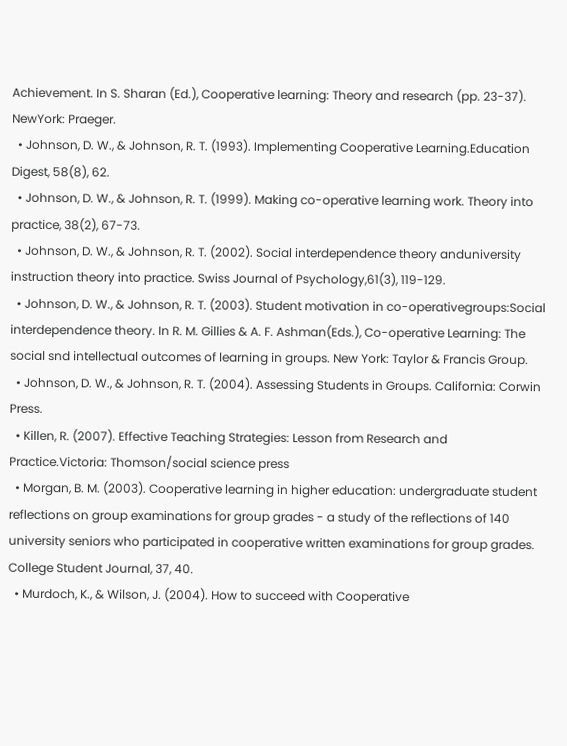Achievement. In S. Sharan (Ed.), Cooperative learning: Theory and research (pp. 23-37). NewYork: Praeger.
  • Johnson, D. W., & Johnson, R. T. (1993). Implementing Cooperative Learning.Education Digest, 58(8), 62.
  • Johnson, D. W., & Johnson, R. T. (1999). Making co-operative learning work. Theory into practice, 38(2), 67-73.
  • Johnson, D. W., & Johnson, R. T. (2002). Social interdependence theory anduniversity instruction theory into practice. Swiss Journal of Psychology,61(3), 119-129.
  • Johnson, D. W., & Johnson, R. T. (2003). Student motivation in co-operativegroups:Social interdependence theory. In R. M. Gillies & A. F. Ashman(Eds.), Co-operative Learning: The social snd intellectual outcomes of learning in groups. New York: Taylor & Francis Group.
  • Johnson, D. W., & Johnson, R. T. (2004). Assessing Students in Groups. California: Corwin Press.
  • Killen, R. (2007). Effective Teaching Strategies: Lesson from Research and Practice.Victoria: Thomson/social science press
  • Morgan, B. M. (2003). Cooperative learning in higher education: undergraduate student reflections on group examinations for group grades - a study of the reflections of 140 university seniors who participated in cooperative written examinations for group grades. College Student Journal, 37, 40.
  • Murdoch, K., & Wilson, J. (2004). How to succeed with Cooperative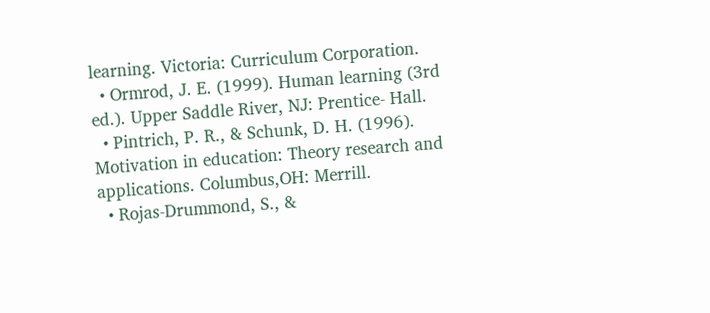learning. Victoria: Curriculum Corporation.
  • Ormrod, J. E. (1999). Human learning (3rd ed.). Upper Saddle River, NJ: Prentice- Hall.
  • Pintrich, P. R., & Schunk, D. H. (1996). Motivation in education: Theory research and applications. Columbus,OH: Merrill.
  • Rojas-Drummond, S., &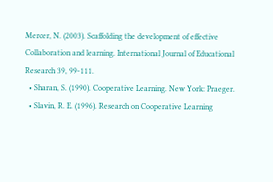Mercer, N. (2003). Scaffolding the development of effective Collaboration and learning. International Journal of Educational Research 39, 99-111.
  • Sharan, S. (1990). Cooperative Learning. New York: Praeger.
  • Slavin, R. E. (1996). Research on Cooperative Learning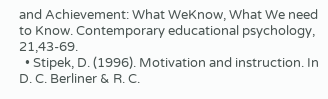and Achievement: What WeKnow, What We need to Know. Contemporary educational psychology, 21,43-69.
  • Stipek, D. (1996). Motivation and instruction. In D. C. Berliner & R. C.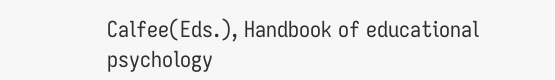Calfee(Eds.), Handbook of educational psychology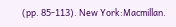(pp. 85-113). New York:Macmillan.